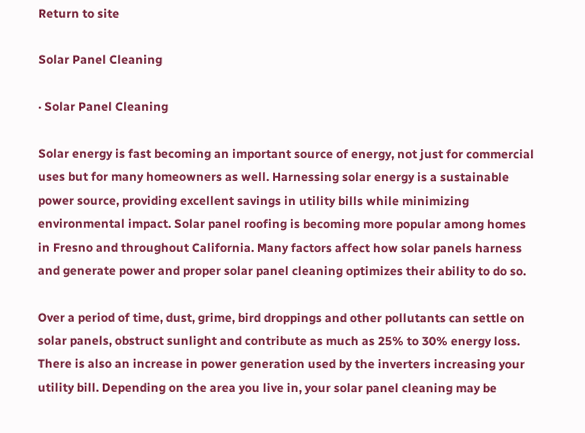Return to site

Solar Panel Cleaning

· Solar Panel Cleaning

Solar energy is fast becoming an important source of energy, not just for commercial uses but for many homeowners as well. Harnessing solar energy is a sustainable power source, providing excellent savings in utility bills while minimizing environmental impact. Solar panel roofing is becoming more popular among homes in Fresno and throughout California. Many factors affect how solar panels harness and generate power and proper solar panel cleaning optimizes their ability to do so.

Over a period of time, dust, grime, bird droppings and other pollutants can settle on solar panels, obstruct sunlight and contribute as much as 25% to 30% energy loss. There is also an increase in power generation used by the inverters increasing your utility bill. Depending on the area you live in, your solar panel cleaning may be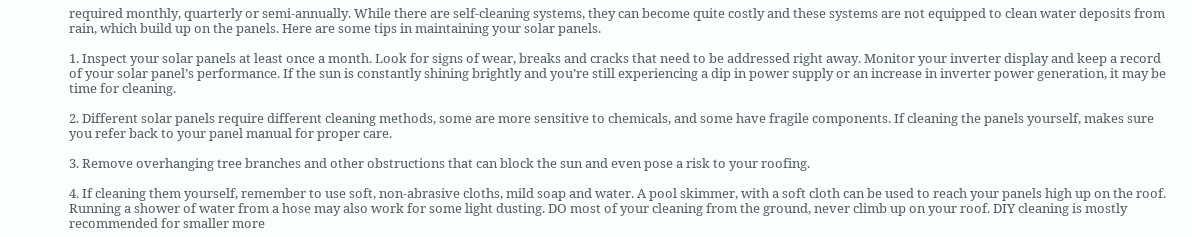required monthly, quarterly or semi-annually. While there are self-cleaning systems, they can become quite costly and these systems are not equipped to clean water deposits from rain, which build up on the panels. Here are some tips in maintaining your solar panels.

1. Inspect your solar panels at least once a month. Look for signs of wear, breaks and cracks that need to be addressed right away. Monitor your inverter display and keep a record of your solar panel’s performance. If the sun is constantly shining brightly and you’re still experiencing a dip in power supply or an increase in inverter power generation, it may be time for cleaning.

2. Different solar panels require different cleaning methods, some are more sensitive to chemicals, and some have fragile components. If cleaning the panels yourself, makes sure you refer back to your panel manual for proper care.

3. Remove overhanging tree branches and other obstructions that can block the sun and even pose a risk to your roofing.

4. If cleaning them yourself, remember to use soft, non-abrasive cloths, mild soap and water. A pool skimmer, with a soft cloth can be used to reach your panels high up on the roof. Running a shower of water from a hose may also work for some light dusting. DO most of your cleaning from the ground, never climb up on your roof. DIY cleaning is mostly recommended for smaller more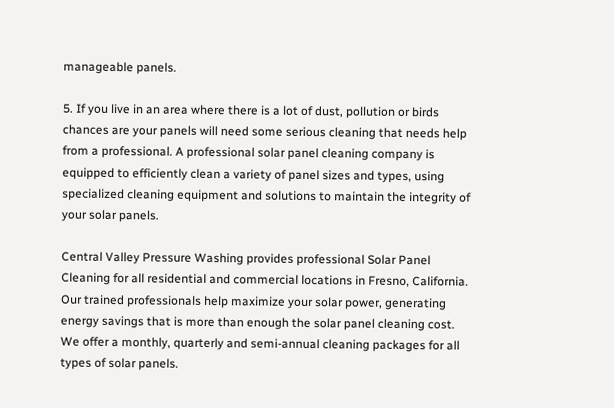manageable panels.

5. If you live in an area where there is a lot of dust, pollution or birds chances are your panels will need some serious cleaning that needs help from a professional. A professional solar panel cleaning company is equipped to efficiently clean a variety of panel sizes and types, using specialized cleaning equipment and solutions to maintain the integrity of your solar panels.

Central Valley Pressure Washing provides professional Solar Panel Cleaning for all residential and commercial locations in Fresno, California. Our trained professionals help maximize your solar power, generating energy savings that is more than enough the solar panel cleaning cost. We offer a monthly, quarterly and semi-annual cleaning packages for all types of solar panels.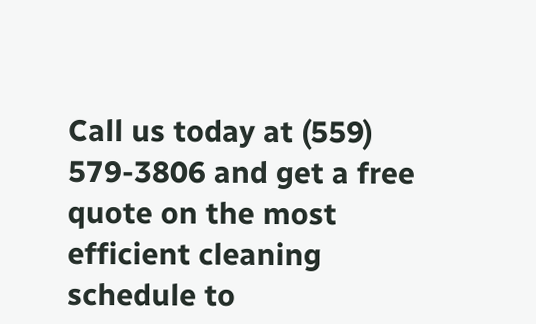Call us today at (559) 579-3806 and get a free quote on the most efficient cleaning schedule to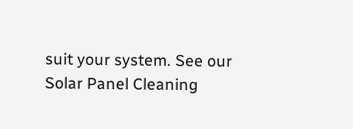suit your system. See our Solar Panel Cleaning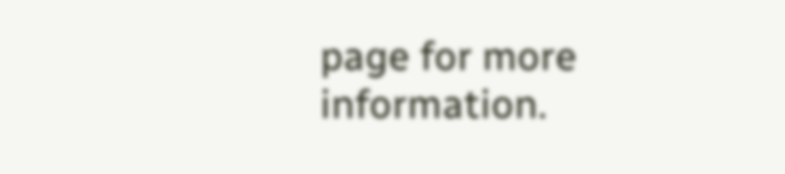page for more information.